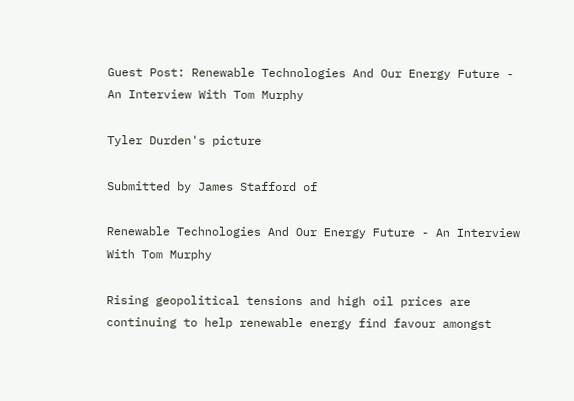Guest Post: Renewable Technologies And Our Energy Future - An Interview With Tom Murphy

Tyler Durden's picture

Submitted by James Stafford of

Renewable Technologies And Our Energy Future - An Interview With Tom Murphy

Rising geopolitical tensions and high oil prices are continuing to help renewable energy find favour amongst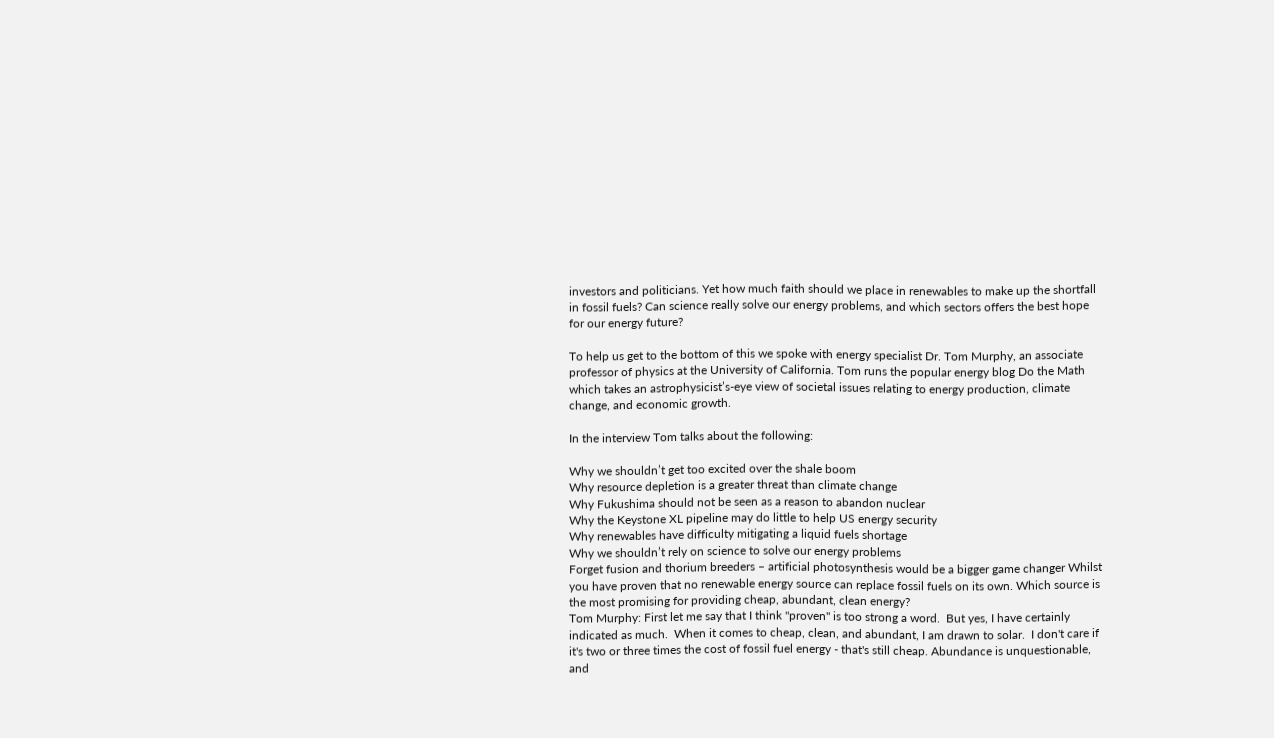investors and politicians. Yet how much faith should we place in renewables to make up the shortfall in fossil fuels? Can science really solve our energy problems, and which sectors offers the best hope for our energy future?

To help us get to the bottom of this we spoke with energy specialist Dr. Tom Murphy, an associate professor of physics at the University of California. Tom runs the popular energy blog Do the Math which takes an astrophysicist’s-eye view of societal issues relating to energy production, climate change, and economic growth.

In the interview Tom talks about the following:

Why we shouldn’t get too excited over the shale boom
Why resource depletion is a greater threat than climate change
Why Fukushima should not be seen as a reason to abandon nuclear
Why the Keystone XL pipeline may do little to help US energy security
Why renewables have difficulty mitigating a liquid fuels shortage
Why we shouldn’t rely on science to solve our energy problems
Forget fusion and thorium breeders – artificial photosynthesis would be a bigger game changer Whilst you have proven that no renewable energy source can replace fossil fuels on its own. Which source is the most promising for providing cheap, abundant, clean energy?
Tom Murphy: First let me say that I think "proven" is too strong a word.  But yes, I have certainly indicated as much.  When it comes to cheap, clean, and abundant, I am drawn to solar.  I don't care if it's two or three times the cost of fossil fuel energy - that's still cheap. Abundance is unquestionable, and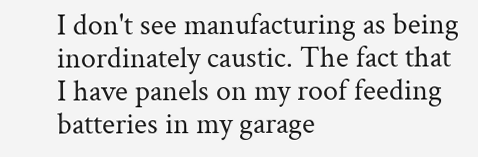I don't see manufacturing as being inordinately caustic. The fact that I have panels on my roof feeding batteries in my garage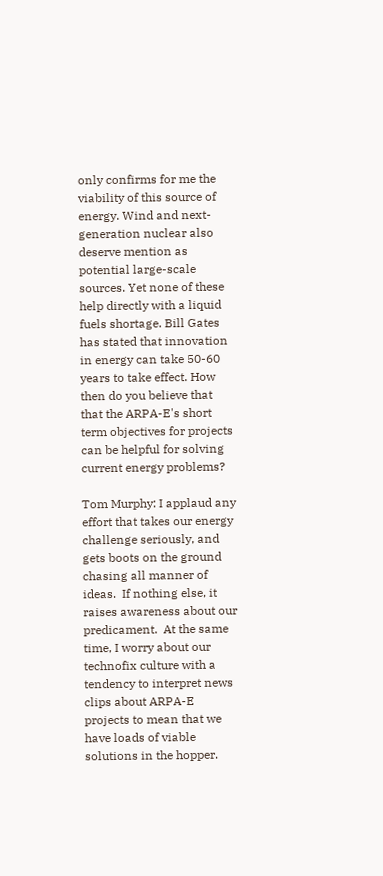only confirms for me the viability of this source of energy. Wind and next-generation nuclear also deserve mention as potential large-scale sources. Yet none of these help directly with a liquid fuels shortage. Bill Gates has stated that innovation in energy can take 50-60 years to take effect. How then do you believe that that the ARPA-E's short term objectives for projects can be helpful for solving current energy problems?

Tom Murphy: I applaud any effort that takes our energy challenge seriously, and gets boots on the ground chasing all manner of ideas.  If nothing else, it raises awareness about our predicament.  At the same time, I worry about our technofix culture with a tendency to interpret news clips about ARPA-E projects to mean that we have loads of viable solutions in the hopper.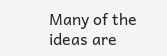Many of the ideas are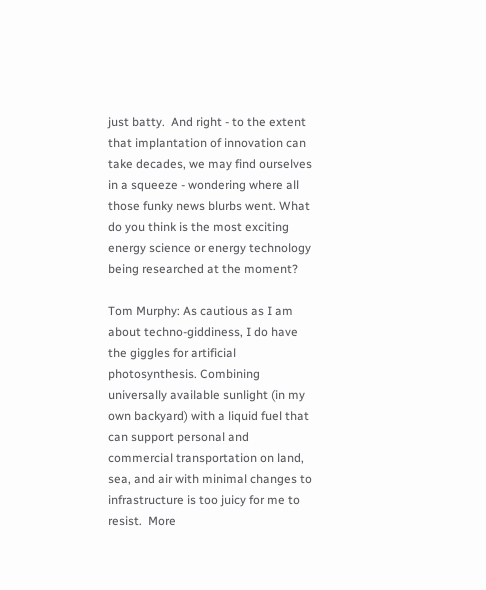just batty.  And right - to the extent that implantation of innovation can take decades, we may find ourselves in a squeeze - wondering where all those funky news blurbs went. What do you think is the most exciting energy science or energy technology being researched at the moment?

Tom Murphy: As cautious as I am about techno-giddiness, I do have the giggles for artificial photosynthesis. Combining universally available sunlight (in my own backyard) with a liquid fuel that can support personal and commercial transportation on land, sea, and air with minimal changes to infrastructure is too juicy for me to resist.  More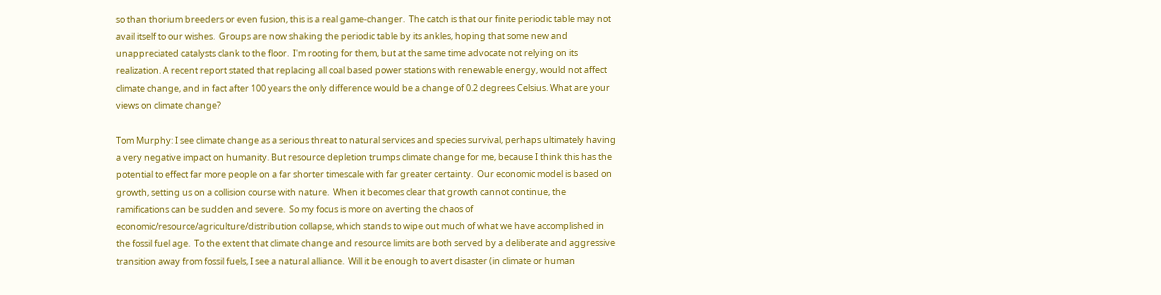so than thorium breeders or even fusion, this is a real game-changer.  The catch is that our finite periodic table may not avail itself to our wishes.  Groups are now shaking the periodic table by its ankles, hoping that some new and unappreciated catalysts clank to the floor.  I'm rooting for them, but at the same time advocate not relying on its realization. A recent report stated that replacing all coal based power stations with renewable energy, would not affect climate change, and in fact after 100 years the only difference would be a change of 0.2 degrees Celsius. What are your views on climate change?

Tom Murphy: I see climate change as a serious threat to natural services and species survival, perhaps ultimately having a very negative impact on humanity. But resource depletion trumps climate change for me, because I think this has the potential to effect far more people on a far shorter timescale with far greater certainty.  Our economic model is based on growth, setting us on a collision course with nature.  When it becomes clear that growth cannot continue, the ramifications can be sudden and severe.  So my focus is more on averting the chaos of economic/resource/agriculture/distribution collapse, which stands to wipe out much of what we have accomplished in the fossil fuel age.  To the extent that climate change and resource limits are both served by a deliberate and aggressive transition away from fossil fuels, I see a natural alliance.  Will it be enough to avert disaster (in climate or human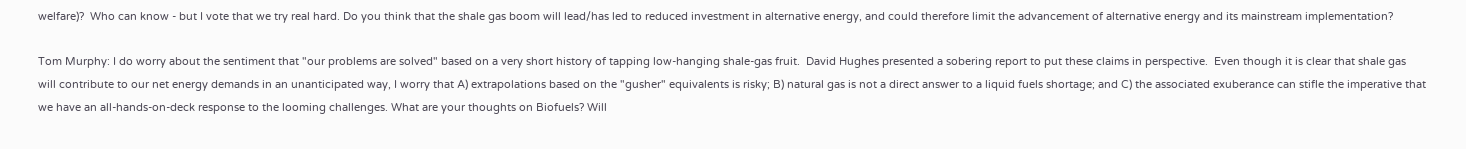welfare)?  Who can know - but I vote that we try real hard. Do you think that the shale gas boom will lead/has led to reduced investment in alternative energy, and could therefore limit the advancement of alternative energy and its mainstream implementation?

Tom Murphy: I do worry about the sentiment that "our problems are solved" based on a very short history of tapping low-hanging shale-gas fruit.  David Hughes presented a sobering report to put these claims in perspective.  Even though it is clear that shale gas will contribute to our net energy demands in an unanticipated way, I worry that A) extrapolations based on the "gusher" equivalents is risky; B) natural gas is not a direct answer to a liquid fuels shortage; and C) the associated exuberance can stifle the imperative that we have an all-hands-on-deck response to the looming challenges. What are your thoughts on Biofuels? Will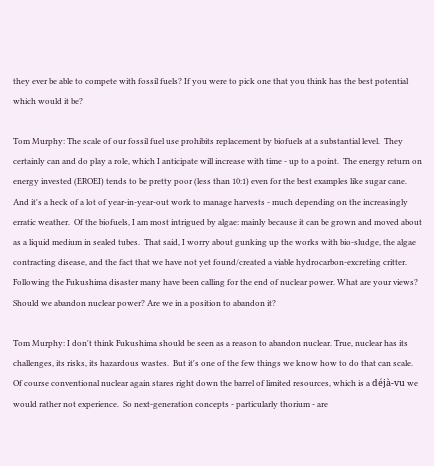they ever be able to compete with fossil fuels? If you were to pick one that you think has the best potential which would it be?

Tom Murphy: The scale of our fossil fuel use prohibits replacement by biofuels at a substantial level.  They certainly can and do play a role, which I anticipate will increase with time - up to a point.  The energy return on energy invested (EROEI) tends to be pretty poor (less than 10:1) even for the best examples like sugar cane.  And it's a heck of a lot of year-in-year-out work to manage harvests - much depending on the increasingly erratic weather.  Of the biofuels, I am most intrigued by algae: mainly because it can be grown and moved about as a liquid medium in sealed tubes.  That said, I worry about gunking up the works with bio-sludge, the algae contracting disease, and the fact that we have not yet found/created a viable hydrocarbon-excreting critter. Following the Fukushima disaster many have been calling for the end of nuclear power. What are your views? Should we abandon nuclear power? Are we in a position to abandon it?

Tom Murphy: I don't think Fukushima should be seen as a reason to abandon nuclear. True, nuclear has its challenges, its risks, its hazardous wastes.  But it's one of the few things we know how to do that can scale.  Of course conventional nuclear again stares right down the barrel of limited resources, which is a déjà-vu we would rather not experience.  So next-generation concepts - particularly thorium - are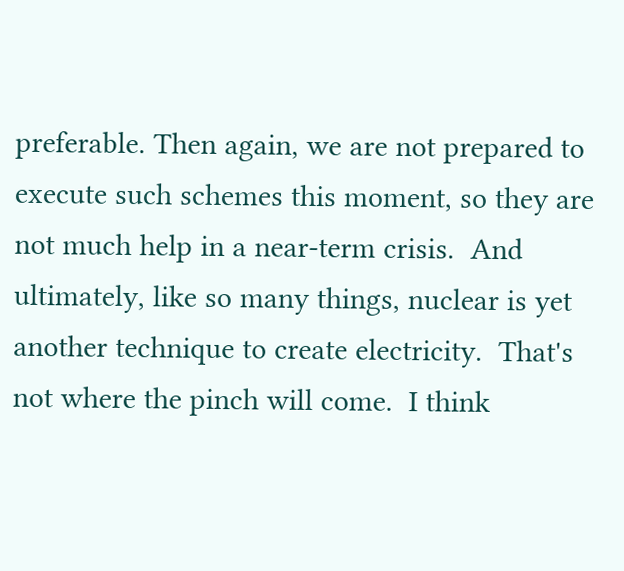preferable. Then again, we are not prepared to execute such schemes this moment, so they are not much help in a near-term crisis.  And ultimately, like so many things, nuclear is yet another technique to create electricity.  That's not where the pinch will come.  I think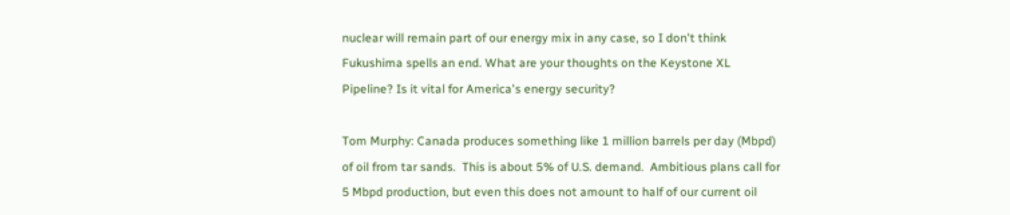nuclear will remain part of our energy mix in any case, so I don't think Fukushima spells an end. What are your thoughts on the Keystone XL Pipeline? Is it vital for America's energy security?

Tom Murphy: Canada produces something like 1 million barrels per day (Mbpd) of oil from tar sands.  This is about 5% of U.S. demand.  Ambitious plans call for 5 Mbpd production, but even this does not amount to half of our current oil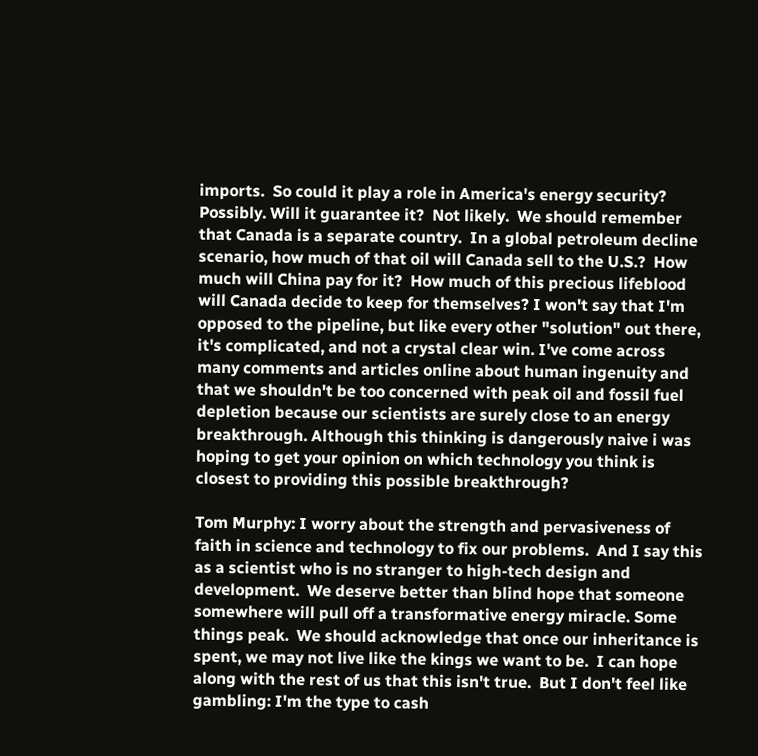imports.  So could it play a role in America's energy security?  Possibly. Will it guarantee it?  Not likely.  We should remember that Canada is a separate country.  In a global petroleum decline scenario, how much of that oil will Canada sell to the U.S.?  How much will China pay for it?  How much of this precious lifeblood will Canada decide to keep for themselves? I won't say that I'm opposed to the pipeline, but like every other "solution" out there, it's complicated, and not a crystal clear win. I've come across many comments and articles online about human ingenuity and that we shouldn't be too concerned with peak oil and fossil fuel depletion because our scientists are surely close to an energy breakthrough. Although this thinking is dangerously naive i was hoping to get your opinion on which technology you think is closest to providing this possible breakthrough?

Tom Murphy: I worry about the strength and pervasiveness of faith in science and technology to fix our problems.  And I say this as a scientist who is no stranger to high-tech design and development.  We deserve better than blind hope that someone somewhere will pull off a transformative energy miracle. Some things peak.  We should acknowledge that once our inheritance is spent, we may not live like the kings we want to be.  I can hope along with the rest of us that this isn't true.  But I don't feel like gambling: I'm the type to cash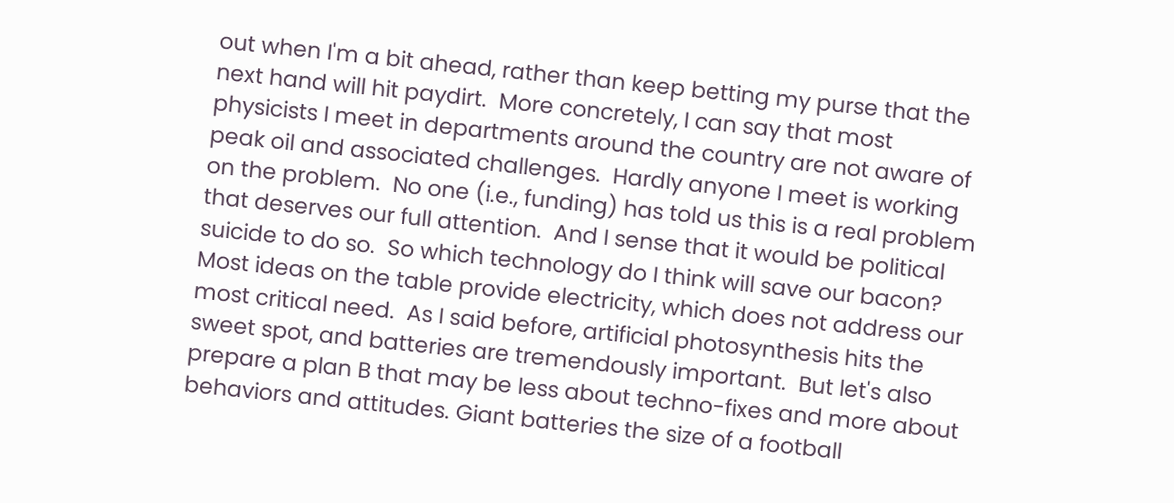out when I'm a bit ahead, rather than keep betting my purse that the next hand will hit paydirt.  More concretely, I can say that most physicists I meet in departments around the country are not aware of peak oil and associated challenges.  Hardly anyone I meet is working on the problem.  No one (i.e., funding) has told us this is a real problem that deserves our full attention.  And I sense that it would be political suicide to do so.  So which technology do I think will save our bacon? Most ideas on the table provide electricity, which does not address our most critical need.  As I said before, artificial photosynthesis hits the sweet spot, and batteries are tremendously important.  But let's also prepare a plan B that may be less about techno-fixes and more about behaviors and attitudes. Giant batteries the size of a football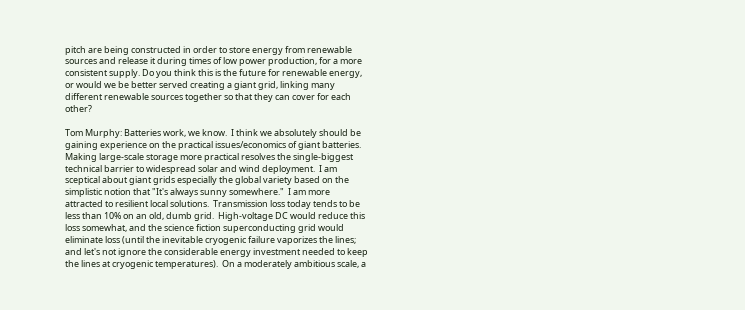pitch are being constructed in order to store energy from renewable sources and release it during times of low power production, for a more consistent supply. Do you think this is the future for renewable energy, or would we be better served creating a giant grid, linking many different renewable sources together so that they can cover for each other?

Tom Murphy: Batteries work, we know.  I think we absolutely should be gaining experience on the practical issues/economics of giant batteries.  Making large-scale storage more practical resolves the single-biggest technical barrier to widespread solar and wind deployment.  I am sceptical about giant grids especially the global variety based on the simplistic notion that "It's always sunny somewhere."  I am more attracted to resilient local solutions.  Transmission loss today tends to be less than 10% on an old, dumb grid.  High-voltage DC would reduce this loss somewhat, and the science fiction superconducting grid would eliminate loss (until the inevitable cryogenic failure vaporizes the lines; and let's not ignore the considerable energy investment needed to keep the lines at cryogenic temperatures).  On a moderately ambitious scale, a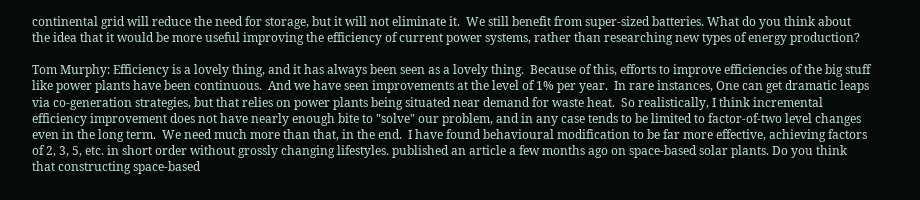continental grid will reduce the need for storage, but it will not eliminate it.  We still benefit from super-sized batteries. What do you think about the idea that it would be more useful improving the efficiency of current power systems, rather than researching new types of energy production?

Tom Murphy: Efficiency is a lovely thing, and it has always been seen as a lovely thing.  Because of this, efforts to improve efficiencies of the big stuff like power plants have been continuous.  And we have seen improvements at the level of 1% per year.  In rare instances, One can get dramatic leaps via co-generation strategies, but that relies on power plants being situated near demand for waste heat.  So realistically, I think incremental efficiency improvement does not have nearly enough bite to "solve" our problem, and in any case tends to be limited to factor-of-two level changes even in the long term.  We need much more than that, in the end.  I have found behavioural modification to be far more effective, achieving factors of 2, 3, 5, etc. in short order without grossly changing lifestyles. published an article a few months ago on space-based solar plants. Do you think that constructing space-based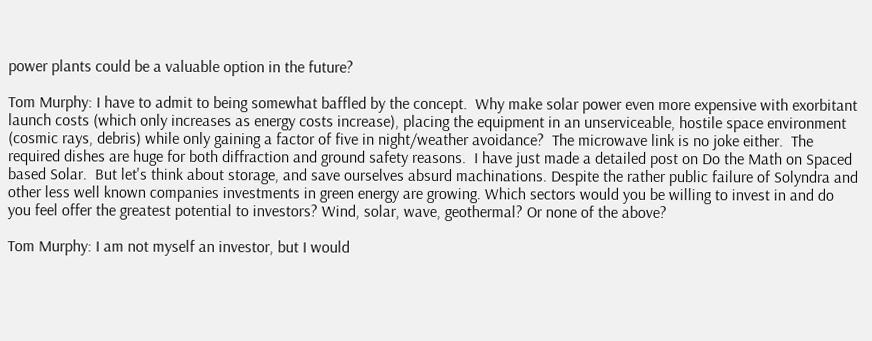power plants could be a valuable option in the future?

Tom Murphy: I have to admit to being somewhat baffled by the concept.  Why make solar power even more expensive with exorbitant launch costs (which only increases as energy costs increase), placing the equipment in an unserviceable, hostile space environment (cosmic rays, debris) while only gaining a factor of five in night/weather avoidance?  The microwave link is no joke either.  The required dishes are huge for both diffraction and ground safety reasons.  I have just made a detailed post on Do the Math on Spaced based Solar.  But let's think about storage, and save ourselves absurd machinations. Despite the rather public failure of Solyndra and other less well known companies investments in green energy are growing. Which sectors would you be willing to invest in and do you feel offer the greatest potential to investors? Wind, solar, wave, geothermal? Or none of the above?

Tom Murphy: I am not myself an investor, but I would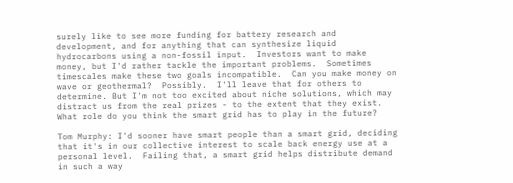surely like to see more funding for battery research and development, and for anything that can synthesize liquid hydrocarbons using a non-fossil input.  Investors want to make money, but I'd rather tackle the important problems.  Sometimes timescales make these two goals incompatible.  Can you make money on wave or geothermal?  Possibly.  I'll leave that for others to determine. But I'm not too excited about niche solutions, which may distract us from the real prizes - to the extent that they exist. What role do you think the smart grid has to play in the future?

Tom Murphy: I'd sooner have smart people than a smart grid, deciding that it's in our collective interest to scale back energy use at a personal level.  Failing that, a smart grid helps distribute demand in such a way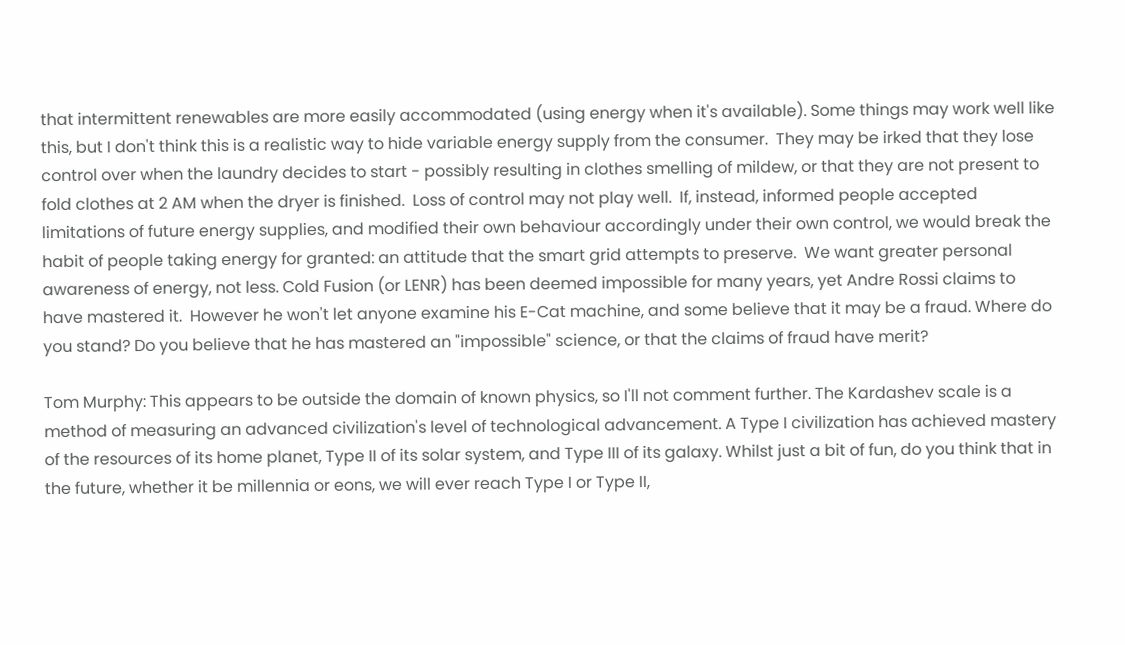that intermittent renewables are more easily accommodated (using energy when it's available). Some things may work well like this, but I don't think this is a realistic way to hide variable energy supply from the consumer.  They may be irked that they lose control over when the laundry decides to start - possibly resulting in clothes smelling of mildew, or that they are not present to fold clothes at 2 AM when the dryer is finished.  Loss of control may not play well.  If, instead, informed people accepted limitations of future energy supplies, and modified their own behaviour accordingly under their own control, we would break the habit of people taking energy for granted: an attitude that the smart grid attempts to preserve.  We want greater personal awareness of energy, not less. Cold Fusion (or LENR) has been deemed impossible for many years, yet Andre Rossi claims to have mastered it.  However he won't let anyone examine his E-Cat machine, and some believe that it may be a fraud. Where do you stand? Do you believe that he has mastered an "impossible" science, or that the claims of fraud have merit?

Tom Murphy: This appears to be outside the domain of known physics, so I'll not comment further. The Kardashev scale is a method of measuring an advanced civilization's level of technological advancement. A Type I civilization has achieved mastery of the resources of its home planet, Type II of its solar system, and Type III of its galaxy. Whilst just a bit of fun, do you think that in the future, whether it be millennia or eons, we will ever reach Type I or Type II,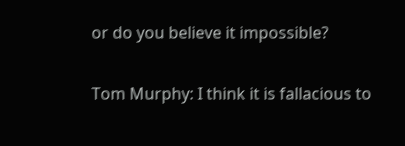or do you believe it impossible?

Tom Murphy: I think it is fallacious to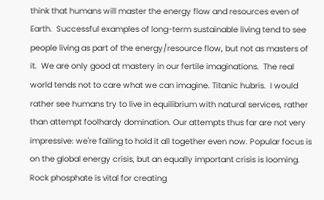think that humans will master the energy flow and resources even of Earth.  Successful examples of long-term sustainable living tend to see people living as part of the energy/resource flow, but not as masters of it.  We are only good at mastery in our fertile imaginations.  The real world tends not to care what we can imagine. Titanic hubris.  I would rather see humans try to live in equilibrium with natural services, rather than attempt foolhardy domination. Our attempts thus far are not very impressive: we're failing to hold it all together even now. Popular focus is on the global energy crisis, but an equally important crisis is looming. Rock phosphate is vital for creating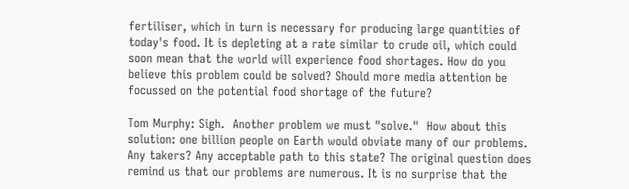fertiliser, which in turn is necessary for producing large quantities of today's food. It is depleting at a rate similar to crude oil, which could soon mean that the world will experience food shortages. How do you believe this problem could be solved? Should more media attention be focussed on the potential food shortage of the future?

Tom Murphy: Sigh.  Another problem we must "solve."  How about this solution: one billion people on Earth would obviate many of our problems. Any takers? Any acceptable path to this state? The original question does remind us that our problems are numerous. It is no surprise that the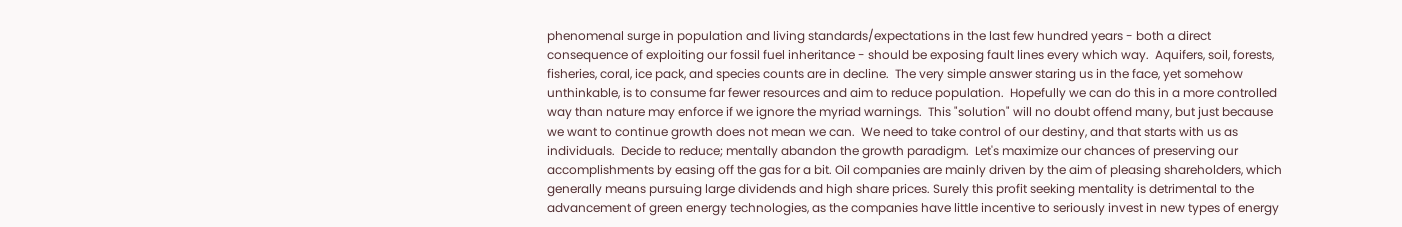phenomenal surge in population and living standards/expectations in the last few hundred years - both a direct consequence of exploiting our fossil fuel inheritance - should be exposing fault lines every which way.  Aquifers, soil, forests, fisheries, coral, ice pack, and species counts are in decline.  The very simple answer staring us in the face, yet somehow unthinkable, is to consume far fewer resources and aim to reduce population.  Hopefully we can do this in a more controlled way than nature may enforce if we ignore the myriad warnings.  This "solution" will no doubt offend many, but just because we want to continue growth does not mean we can.  We need to take control of our destiny, and that starts with us as individuals.  Decide to reduce; mentally abandon the growth paradigm.  Let's maximize our chances of preserving our accomplishments by easing off the gas for a bit. Oil companies are mainly driven by the aim of pleasing shareholders, which generally means pursuing large dividends and high share prices. Surely this profit seeking mentality is detrimental to the advancement of green energy technologies, as the companies have little incentive to seriously invest in new types of energy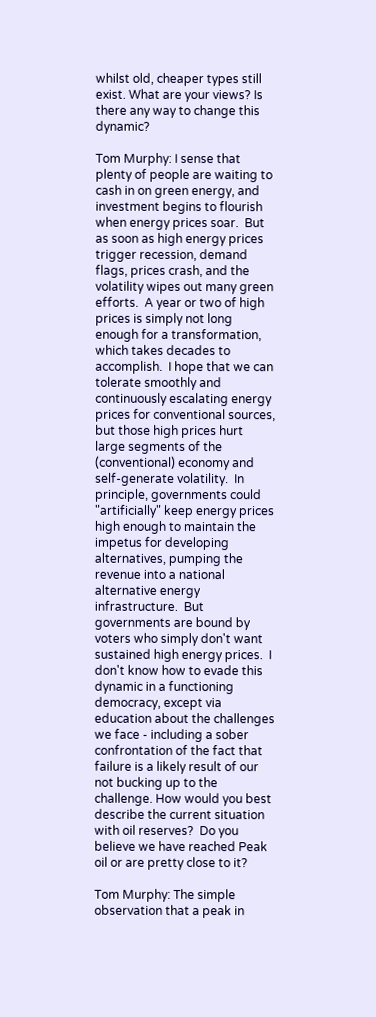whilst old, cheaper types still exist. What are your views? Is there any way to change this dynamic?

Tom Murphy: I sense that plenty of people are waiting to cash in on green energy, and investment begins to flourish when energy prices soar.  But as soon as high energy prices trigger recession, demand flags, prices crash, and the volatility wipes out many green efforts.  A year or two of high prices is simply not long enough for a transformation, which takes decades to accomplish.  I hope that we can tolerate smoothly and continuously escalating energy prices for conventional sources, but those high prices hurt large segments of the (conventional) economy and self-generate volatility.  In principle, governments could "artificially" keep energy prices high enough to maintain the impetus for developing alternatives, pumping the revenue into a national alternative energy infrastructure.  But governments are bound by voters who simply don't want sustained high energy prices.  I don't know how to evade this dynamic in a functioning democracy, except via education about the challenges we face - including a sober confrontation of the fact that failure is a likely result of our not bucking up to the challenge. How would you best describe the current situation with oil reserves?  Do you believe we have reached Peak oil or are pretty close to it?

Tom Murphy: The simple observation that a peak in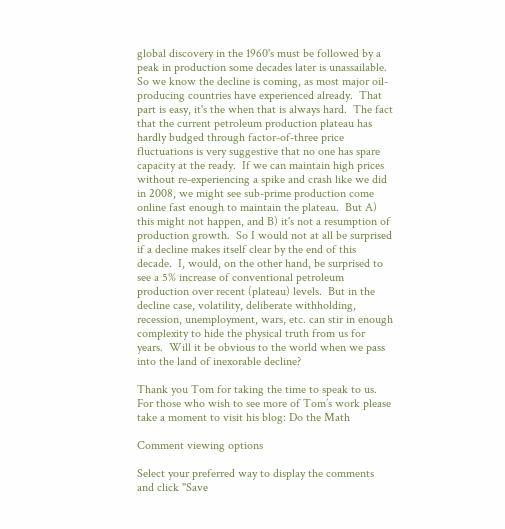global discovery in the 1960's must be followed by a peak in production some decades later is unassailable.  So we know the decline is coming, as most major oil-producing countries have experienced already.  That part is easy, it's the when that is always hard.  The fact that the current petroleum production plateau has hardly budged through factor-of-three price fluctuations is very suggestive that no one has spare capacity at the ready.  If we can maintain high prices without re-experiencing a spike and crash like we did in 2008, we might see sub-prime production come online fast enough to maintain the plateau.  But A) this might not happen, and B) it's not a resumption of production growth.  So I would not at all be surprised if a decline makes itself clear by the end of this decade.  I, would, on the other hand, be surprised to see a 5% increase of conventional petroleum production over recent (plateau) levels.  But in the decline case, volatility, deliberate withholding, recession, unemployment, wars, etc. can stir in enough complexity to hide the physical truth from us for years.  Will it be obvious to the world when we pass into the land of inexorable decline?

Thank you Tom for taking the time to speak to us. For those who wish to see more of Tom’s work please take a moment to visit his blog: Do the Math

Comment viewing options

Select your preferred way to display the comments and click "Save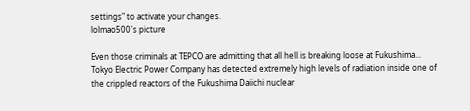settings" to activate your changes.
lolmao500's picture

Even those criminals at TEPCO are admitting that all hell is breaking loose at Fukushima...
Tokyo Electric Power Company has detected extremely high levels of radiation inside one of the crippled reactors of the Fukushima Daiichi nuclear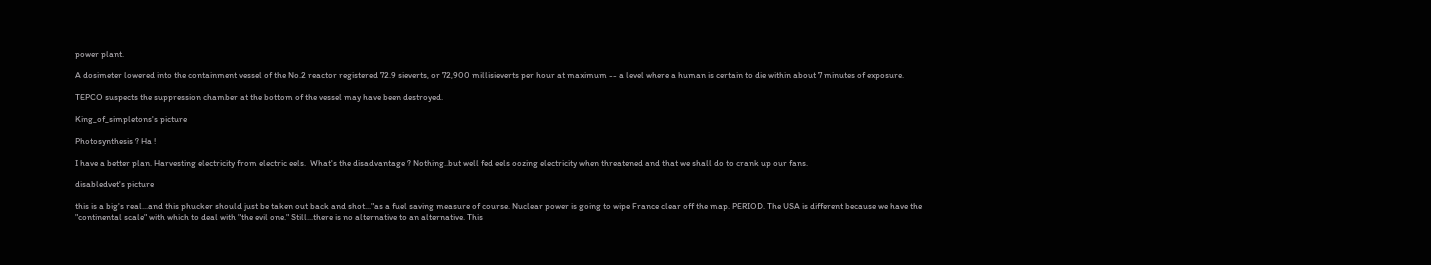power plant.

A dosimeter lowered into the containment vessel of the No.2 reactor registered 72.9 sieverts, or 72,900 millisieverts per hour at maximum -- a level where a human is certain to die within about 7 minutes of exposure.

TEPCO suspects the suppression chamber at the bottom of the vessel may have been destroyed.

King_of_simpletons's picture

Photosynthesis ? Ha !

I have a better plan. Harvesting electricity from electric eels.  What's the disadvantage ? Nothing..but well fed eels oozing electricity when threatened and that we shall do to crank up our fans.

disabledvet's picture

this is a big's real...and this phucker should just be taken out back and shot..."as a fuel saving measure of course. Nuclear power is going to wipe France clear off the map. PERIOD. The USA is different because we have the "continental scale" with which to deal with "the evil one." Still...there is no alternative to an alternative. This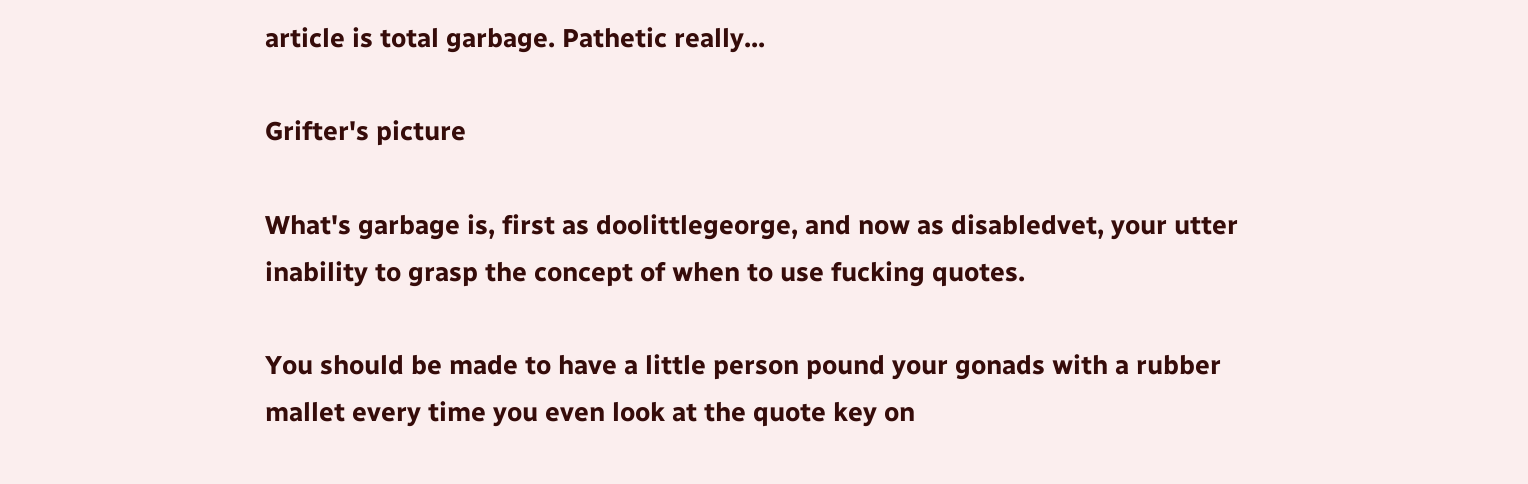article is total garbage. Pathetic really...

Grifter's picture

What's garbage is, first as doolittlegeorge, and now as disabledvet, your utter inability to grasp the concept of when to use fucking quotes.

You should be made to have a little person pound your gonads with a rubber mallet every time you even look at the quote key on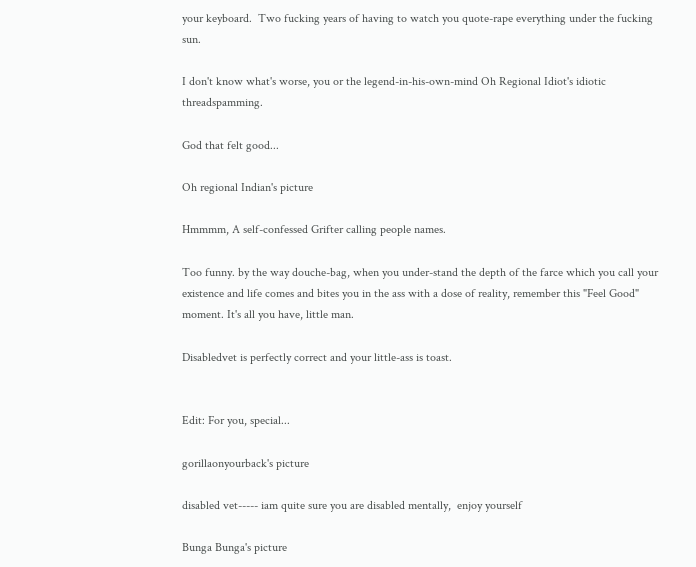your keyboard.  Two fucking years of having to watch you quote-rape everything under the fucking sun.

I don't know what's worse, you or the legend-in-his-own-mind Oh Regional Idiot's idiotic threadspamming.

God that felt good...

Oh regional Indian's picture

Hmmmm, A self-confessed Grifter calling people names.

Too funny. by the way douche-bag, when you under-stand the depth of the farce which you call your existence and life comes and bites you in the ass with a dose of reality, remember this "Feel Good" moment. It's all you have, little man.

Disabledvet is perfectly correct and your little-ass is toast.


Edit: For you, special...

gorillaonyourback's picture

disabled vet----- iam quite sure you are disabled mentally,  enjoy yourself

Bunga Bunga's picture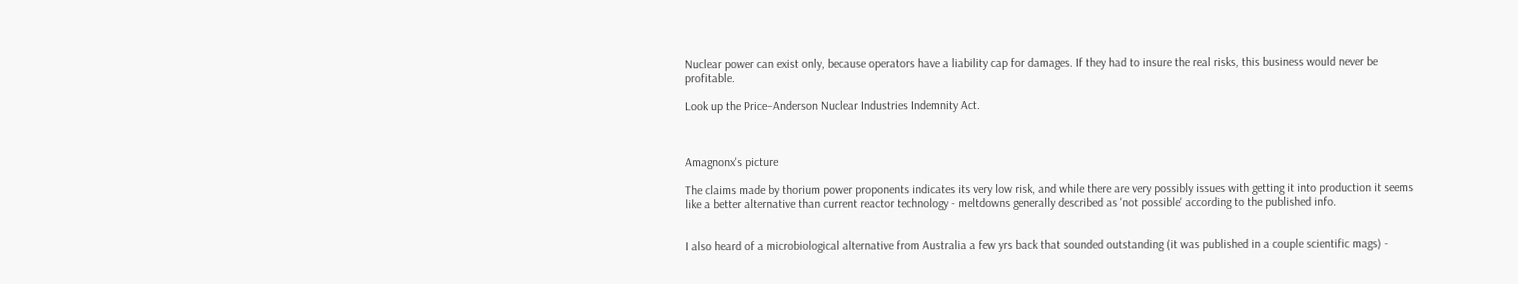Nuclear power can exist only, because operators have a liability cap for damages. If they had to insure the real risks, this business would never be profitable.

Look up the Price–Anderson Nuclear Industries Indemnity Act.



Amagnonx's picture

The claims made by thorium power proponents indicates its very low risk, and while there are very possibly issues with getting it into production it seems like a better alternative than current reactor technology - meltdowns generally described as 'not possible' according to the published info.


I also heard of a microbiological alternative from Australia a few yrs back that sounded outstanding (it was published in a couple scientific mags) -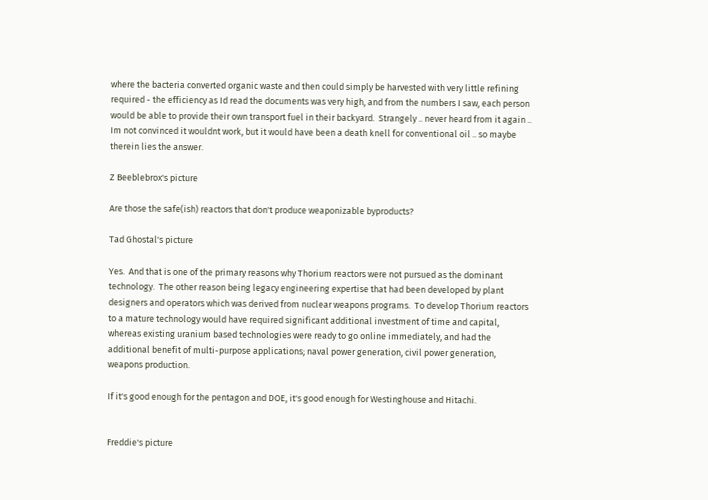where the bacteria converted organic waste and then could simply be harvested with very little refining required - the efficiency as Id read the documents was very high, and from the numbers I saw, each person would be able to provide their own transport fuel in their backyard.  Strangely .. never heard from it again .. Im not convinced it wouldnt work, but it would have been a death knell for conventional oil .. so maybe therein lies the answer.

Z Beeblebrox's picture

Are those the safe(ish) reactors that don't produce weaponizable byproducts?

Tad Ghostal's picture

Yes.  And that is one of the primary reasons why Thorium reactors were not pursued as the dominant technology.  The other reason being legacy engineering expertise that had been developed by plant designers and operators which was derived from nuclear weapons programs.  To develop Thorium reactors to a mature technology would have required significant additional investment of time and capital, whereas existing uranium based technologies were ready to go online immediately, and had the additional benefit of multi-purpose applications; naval power generation, civil power generation, weapons production.

If it's good enough for the pentagon and DOE, it's good enough for Westinghouse and Hitachi.


Freddie's picture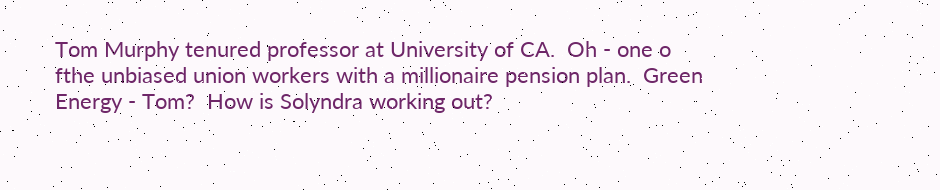Tom Murphy tenured professor at University of CA.  Oh - one o fthe unbiased union workers with a millionaire pension plan.  Green Energy - Tom?  How is Solyndra working out?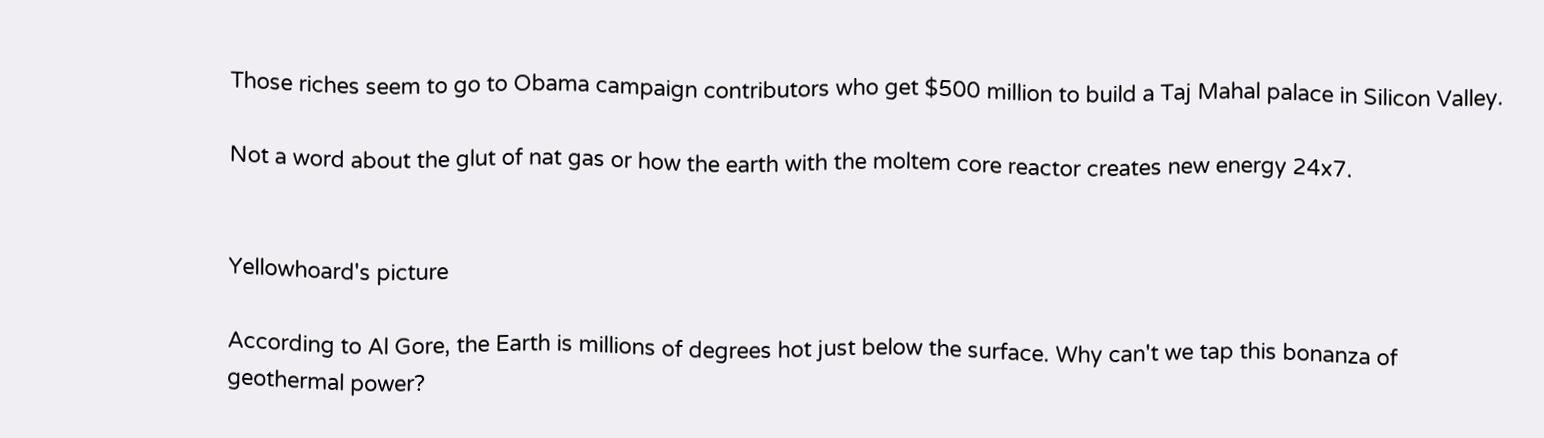Those riches seem to go to Obama campaign contributors who get $500 million to build a Taj Mahal palace in Silicon Valley.

Not a word about the glut of nat gas or how the earth with the moltem core reactor creates new energy 24x7.


Yellowhoard's picture

According to Al Gore, the Earth is millions of degrees hot just below the surface. Why can't we tap this bonanza of geothermal power?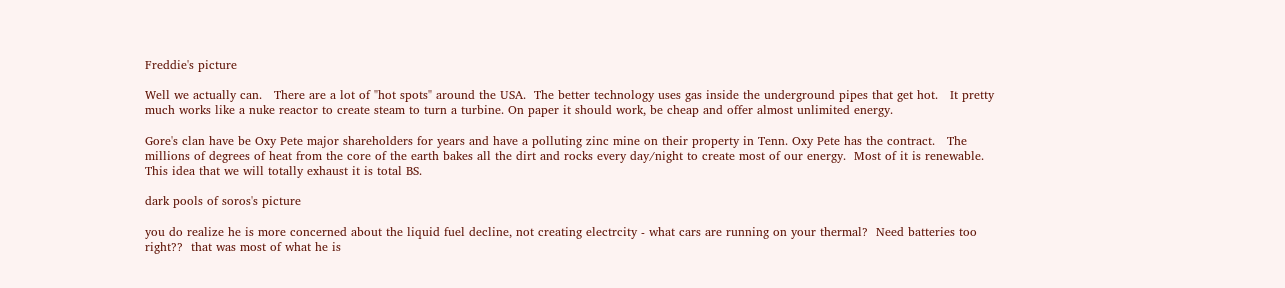Freddie's picture

Well we actually can.   There are a lot of "hot spots" around the USA.  The better technology uses gas inside the underground pipes that get hot.   It pretty much works like a nuke reactor to create steam to turn a turbine. On paper it should work, be cheap and offer almost unlimited energy.

Gore's clan have be Oxy Pete major shareholders for years and have a polluting zinc mine on their property in Tenn. Oxy Pete has the contract.   The millions of degrees of heat from the core of the earth bakes all the dirt and rocks every day/night to create most of our energy.  Most of it is renewable.   This idea that we will totally exhaust it is total BS.

dark pools of soros's picture

you do realize he is more concerned about the liquid fuel decline, not creating electrcity - what cars are running on your thermal?  Need batteries too right??  that was most of what he is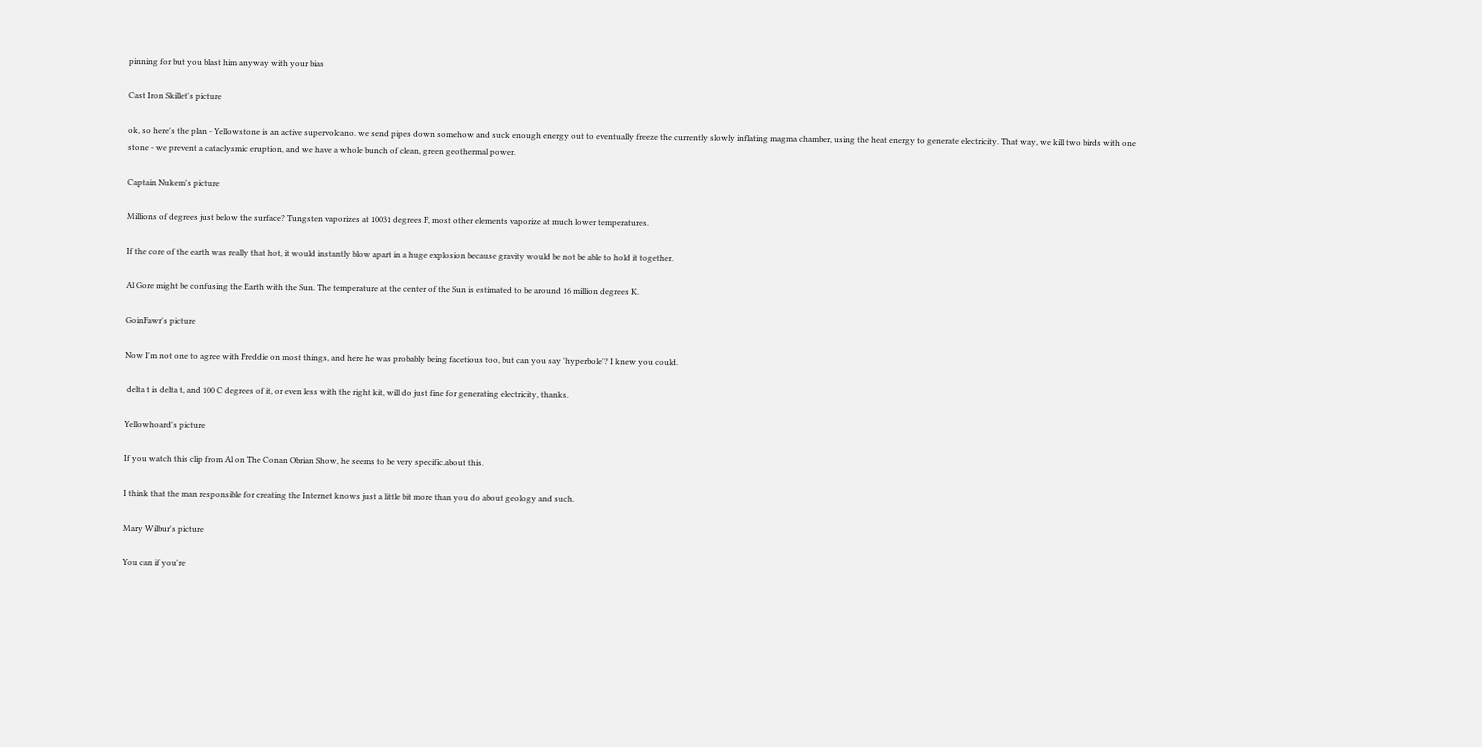pinning for but you blast him anyway with your bias

Cast Iron Skillet's picture

ok, so here's the plan - Yellowstone is an active supervolcano. we send pipes down somehow and suck enough energy out to eventually freeze the currently slowly inflating magma chamber, using the heat energy to generate electricity. That way, we kill two birds with one stone - we prevent a cataclysmic eruption, and we have a whole bunch of clean, green geothermal power.

Captain Nukem's picture

Millions of degrees just below the surface? Tungsten vaporizes at 10031 degrees F, most other elements vaporize at much lower temperatures.

If the core of the earth was really that hot, it would instantly blow apart in a huge explosion because gravity would be not be able to hold it together.

Al Gore might be confusing the Earth with the Sun. The temperature at the center of the Sun is estimated to be around 16 million degrees K.

GoinFawr's picture

Now I'm not one to agree with Freddie on most things, and here he was probably being facetious too, but can you say 'hyperbole'? I knew you could.

 delta t is delta t, and 100 C degrees of it, or even less with the right kit, will do just fine for generating electricity, thanks.

Yellowhoard's picture

If you watch this clip from Al on The Conan Obrian Show, he seems to be very specific.about this.

I think that the man responsible for creating the Internet knows just a little bit more than you do about geology and such.

Mary Wilbur's picture

You can if you're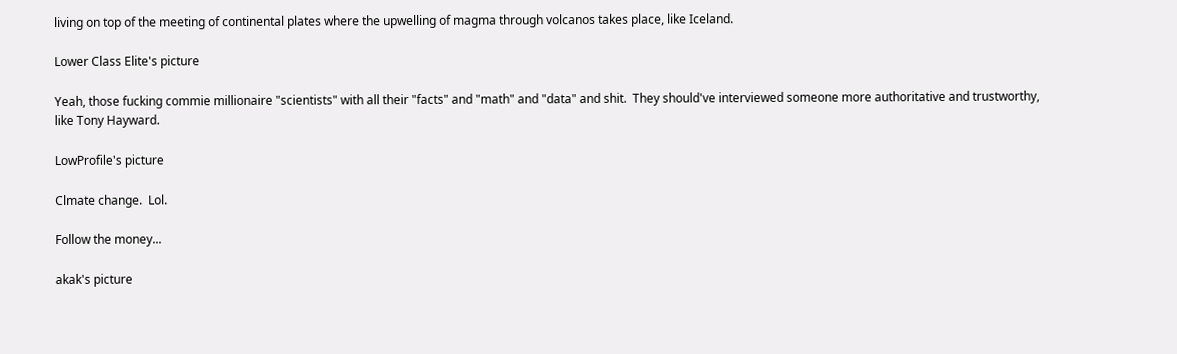living on top of the meeting of continental plates where the upwelling of magma through volcanos takes place, like Iceland.

Lower Class Elite's picture

Yeah, those fucking commie millionaire "scientists" with all their "facts" and "math" and "data" and shit.  They should've interviewed someone more authoritative and trustworthy, like Tony Hayward.

LowProfile's picture

Clmate change.  Lol.

Follow the money...

akak's picture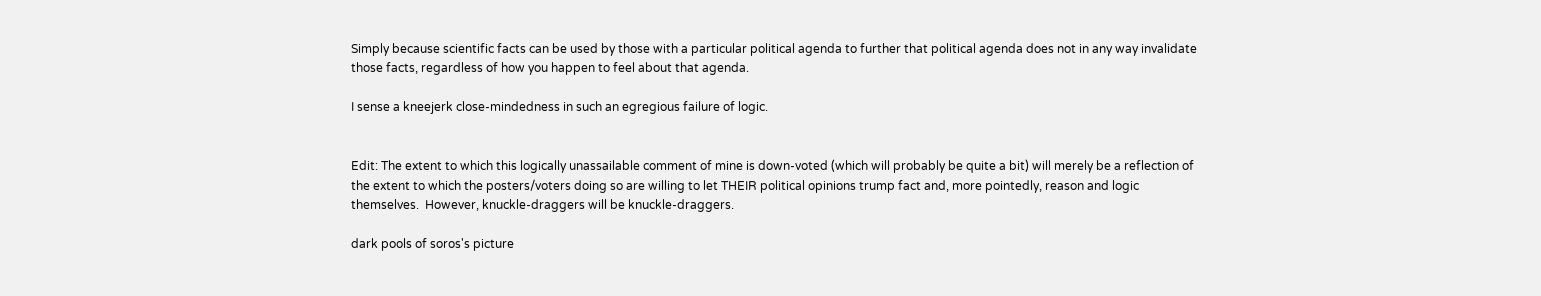Simply because scientific facts can be used by those with a particular political agenda to further that political agenda does not in any way invalidate those facts, regardless of how you happen to feel about that agenda.

I sense a kneejerk close-mindedness in such an egregious failure of logic.


Edit: The extent to which this logically unassailable comment of mine is down-voted (which will probably be quite a bit) will merely be a reflection of the extent to which the posters/voters doing so are willing to let THEIR political opinions trump fact and, more pointedly, reason and logic themselves.  However, knuckle-draggers will be knuckle-draggers.

dark pools of soros's picture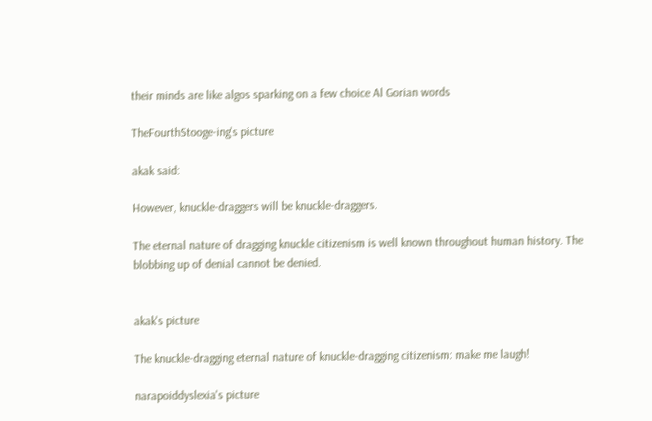their minds are like algos sparking on a few choice Al Gorian words

TheFourthStooge-ing's picture

akak said:

However, knuckle-draggers will be knuckle-draggers.

The eternal nature of dragging knuckle citizenism is well known throughout human history. The blobbing up of denial cannot be denied.


akak's picture

The knuckle-dragging eternal nature of knuckle-dragging citizenism: make me laugh!

narapoiddyslexia's picture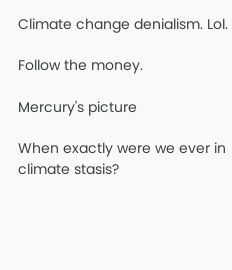Climate change denialism. Lol.

Follow the money.

Mercury's picture

When exactly were we ever in climate stasis?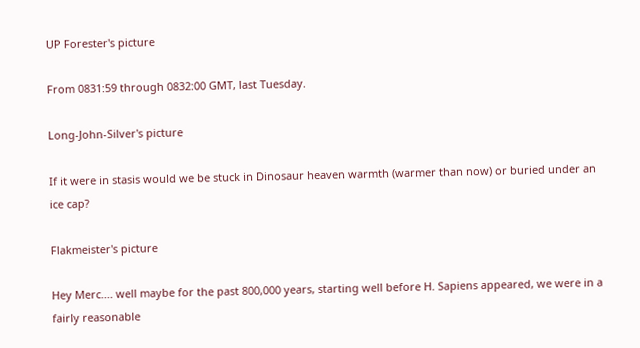UP Forester's picture

From 0831:59 through 0832:00 GMT, last Tuesday.

Long-John-Silver's picture

If it were in stasis would we be stuck in Dinosaur heaven warmth (warmer than now) or buried under an ice cap?

Flakmeister's picture

Hey Merc.... well maybe for the past 800,000 years, starting well before H. Sapiens appeared, we were in a fairly reasonable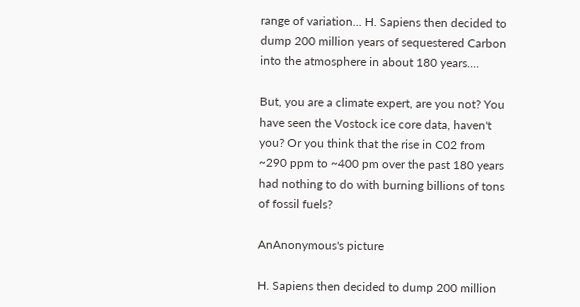range of variation... H. Sapiens then decided to dump 200 million years of sequestered Carbon into the atmosphere in about 180 years....

But, you are a climate expert, are you not? You have seen the Vostock ice core data, haven't you? Or you think that the rise in C02 from ~290 ppm to ~400 pm over the past 180 years had nothing to do with burning billions of tons of fossil fuels?

AnAnonymous's picture

H. Sapiens then decided to dump 200 million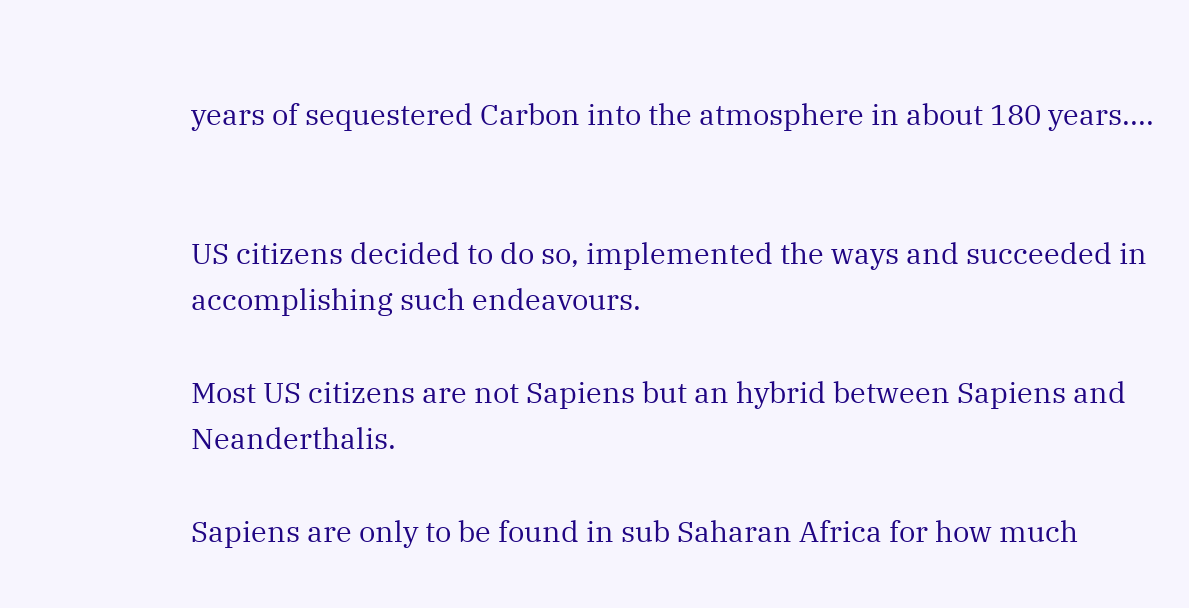years of sequestered Carbon into the atmosphere in about 180 years....


US citizens decided to do so, implemented the ways and succeeded in accomplishing such endeavours.

Most US citizens are not Sapiens but an hybrid between Sapiens and Neanderthalis.

Sapiens are only to be found in sub Saharan Africa for how much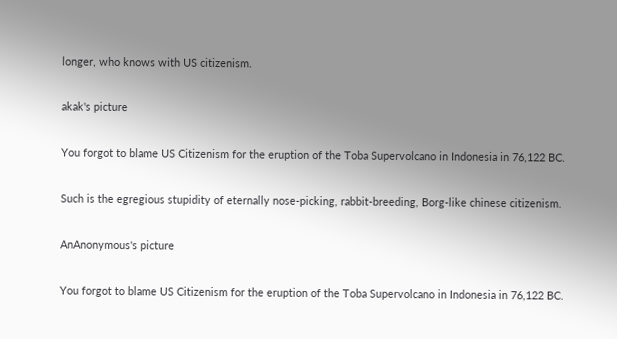longer, who knows with US citizenism.

akak's picture

You forgot to blame US Citizenism for the eruption of the Toba Supervolcano in Indonesia in 76,122 BC.

Such is the egregious stupidity of eternally nose-picking, rabbit-breeding, Borg-like chinese citizenism.

AnAnonymous's picture

You forgot to blame US Citizenism for the eruption of the Toba Supervolcano in Indonesia in 76,122 BC.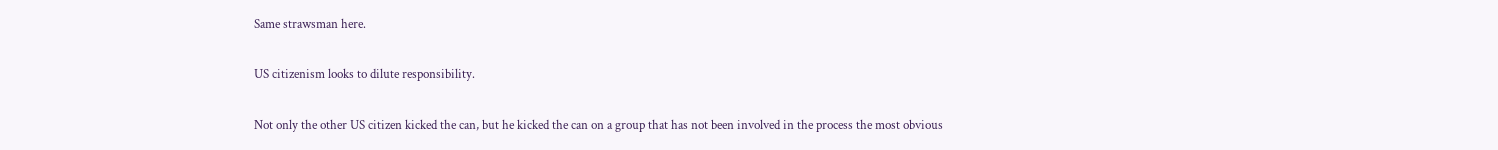Same strawsman here.

US citizenism looks to dilute responsibility.

Not only the other US citizen kicked the can, but he kicked the can on a group that has not been involved in the process the most obvious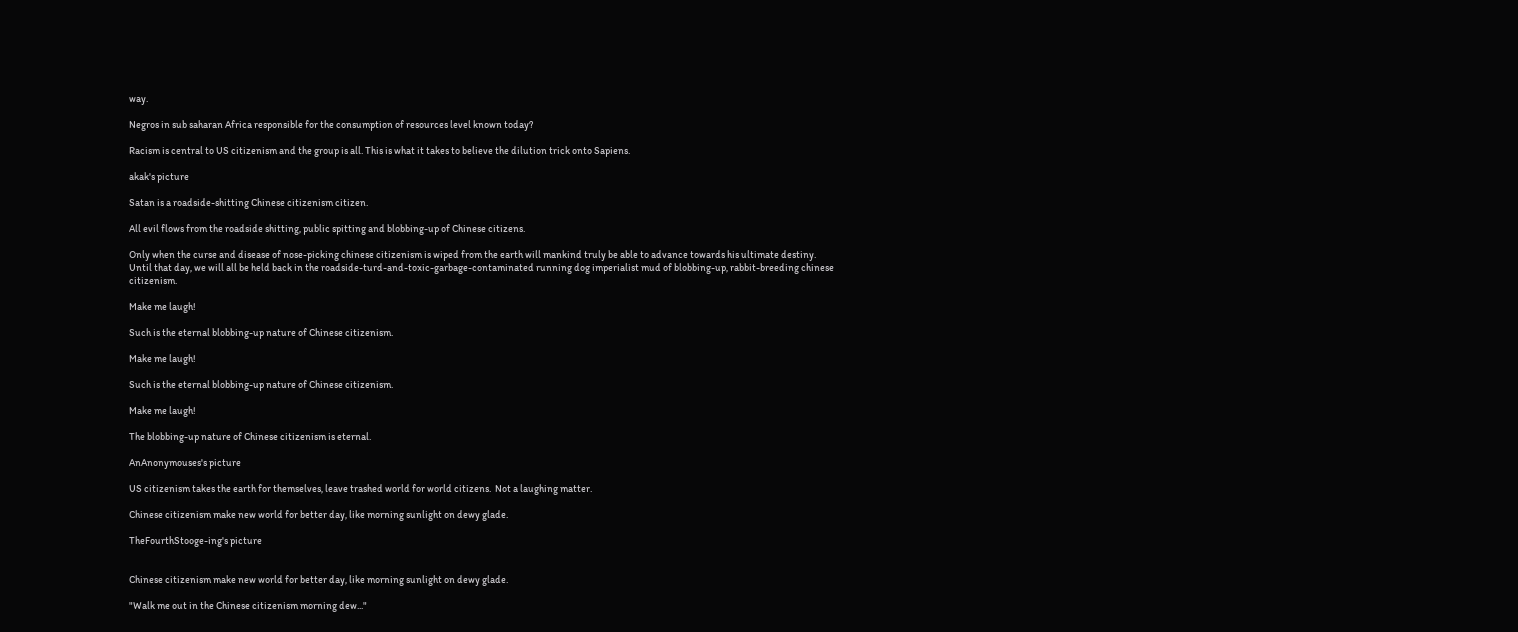way.

Negros in sub saharan Africa responsible for the consumption of resources level known today?

Racism is central to US citizenism and the group is all. This is what it takes to believe the dilution trick onto Sapiens.

akak's picture

Satan is a roadside-shitting Chinese citizenism citizen.

All evil flows from the roadside shitting, public spitting and blobbing-up of Chinese citizens.

Only when the curse and disease of nose-picking chinese citizenism is wiped from the earth will mankind truly be able to advance towards his ultimate destiny.  Until that day, we will all be held back in the roadside-turd-and-toxic-garbage-contaminated running dog imperialist mud of blobbing-up, rabbit-breeding chinese citizenism.

Make me laugh!

Such is the eternal blobbing-up nature of Chinese citizenism.

Make me laugh!

Such is the eternal blobbing-up nature of Chinese citizenism.

Make me laugh!

The blobbing-up nature of Chinese citizenism is eternal.

AnAnonymouses's picture

US citizenism takes the earth for themselves, leave trashed world for world citizens.  Not a laughing matter.

Chinese citizenism make new world for better day, like morning sunlight on dewy glade.

TheFourthStooge-ing's picture


Chinese citizenism make new world for better day, like morning sunlight on dewy glade.

"Walk me out in the Chinese citizenism morning dew..."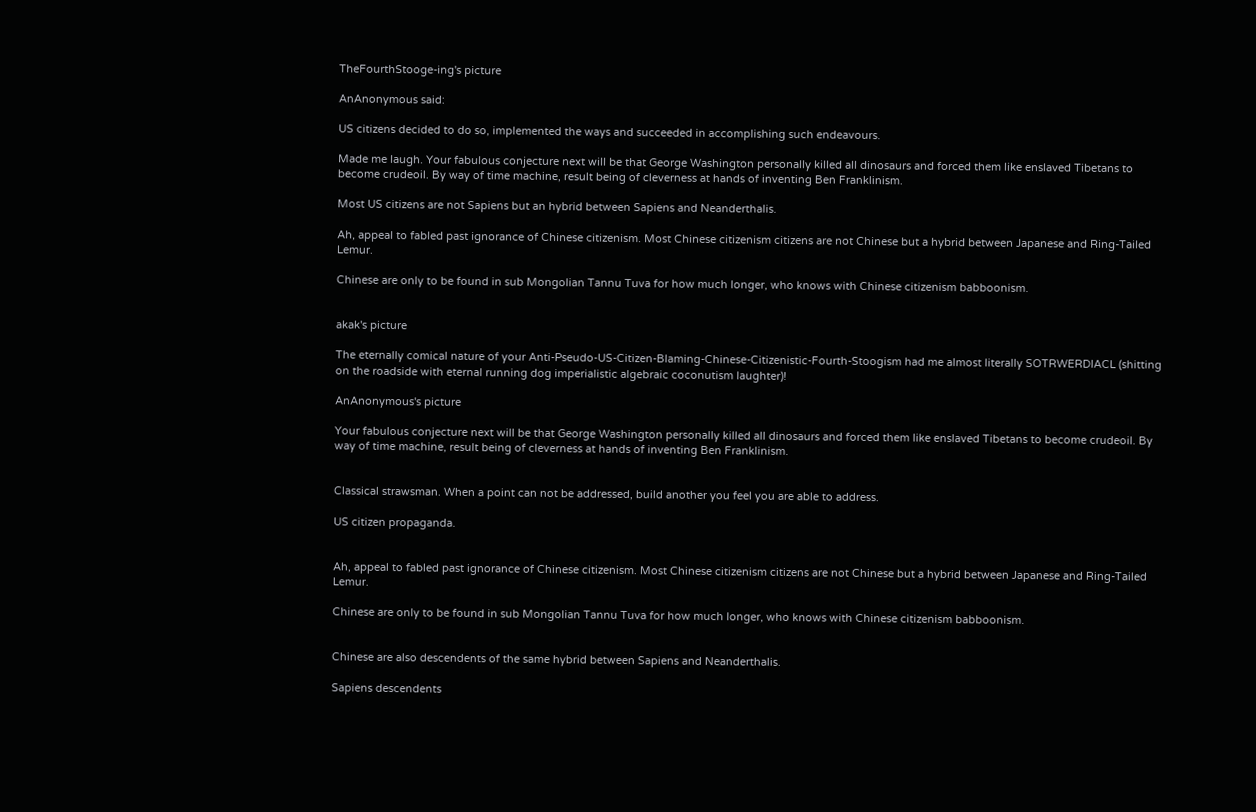TheFourthStooge-ing's picture

AnAnonymous said:

US citizens decided to do so, implemented the ways and succeeded in accomplishing such endeavours.

Made me laugh. Your fabulous conjecture next will be that George Washington personally killed all dinosaurs and forced them like enslaved Tibetans to become crudeoil. By way of time machine, result being of cleverness at hands of inventing Ben Franklinism.

Most US citizens are not Sapiens but an hybrid between Sapiens and Neanderthalis.

Ah, appeal to fabled past ignorance of Chinese citizenism. Most Chinese citizenism citizens are not Chinese but a hybrid between Japanese and Ring-Tailed Lemur.

Chinese are only to be found in sub Mongolian Tannu Tuva for how much longer, who knows with Chinese citizenism babboonism.


akak's picture

The eternally comical nature of your Anti-Pseudo-US-Citizen-Blaming-Chinese-Citizenistic-Fourth-Stoogism had me almost literally SOTRWERDIACL (shitting on the roadside with eternal running dog imperialistic algebraic coconutism laughter)!

AnAnonymous's picture

Your fabulous conjecture next will be that George Washington personally killed all dinosaurs and forced them like enslaved Tibetans to become crudeoil. By way of time machine, result being of cleverness at hands of inventing Ben Franklinism.


Classical strawsman. When a point can not be addressed, build another you feel you are able to address.

US citizen propaganda.


Ah, appeal to fabled past ignorance of Chinese citizenism. Most Chinese citizenism citizens are not Chinese but a hybrid between Japanese and Ring-Tailed Lemur.

Chinese are only to be found in sub Mongolian Tannu Tuva for how much longer, who knows with Chinese citizenism babboonism.


Chinese are also descendents of the same hybrid between Sapiens and Neanderthalis.

Sapiens descendents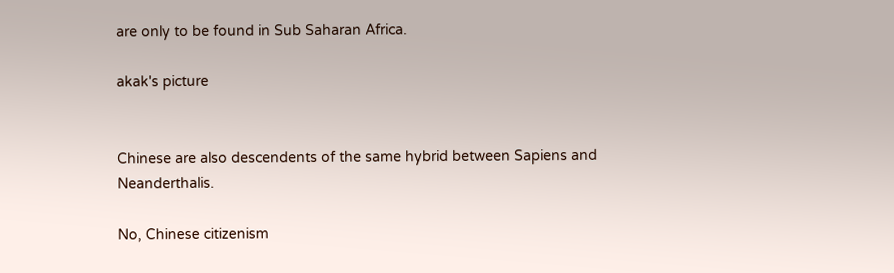are only to be found in Sub Saharan Africa.

akak's picture


Chinese are also descendents of the same hybrid between Sapiens and Neanderthalis.

No, Chinese citizenism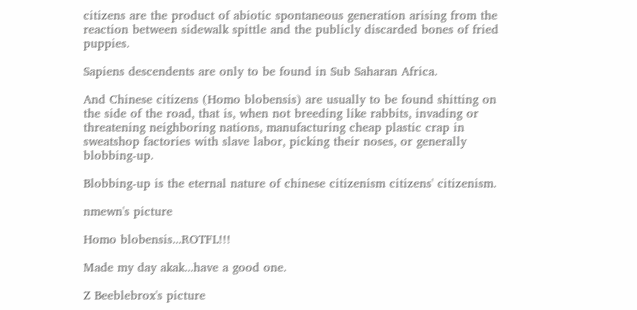citizens are the product of abiotic spontaneous generation arising from the reaction between sidewalk spittle and the publicly discarded bones of fried puppies.

Sapiens descendents are only to be found in Sub Saharan Africa.

And Chinese citizens (Homo blobensis) are usually to be found shitting on the side of the road, that is, when not breeding like rabbits, invading or threatening neighboring nations, manufacturing cheap plastic crap in sweatshop factories with slave labor, picking their noses, or generally blobbing-up.

Blobbing-up is the eternal nature of chinese citizenism citizens' citizenism.

nmewn's picture

Homo blobensis...ROTFL!!!

Made my day akak...have a good one.

Z Beeblebrox's picture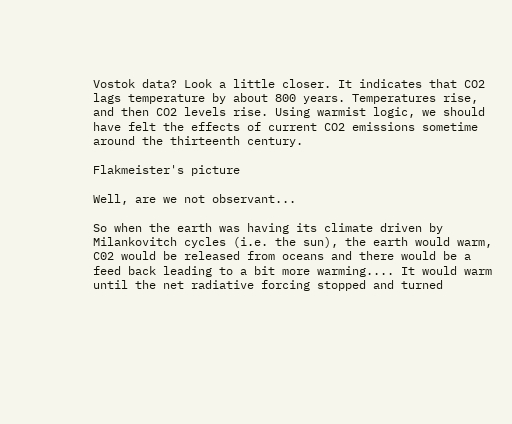Vostok data? Look a little closer. It indicates that CO2 lags temperature by about 800 years. Temperatures rise, and then CO2 levels rise. Using warmist logic, we should have felt the effects of current CO2 emissions sometime around the thirteenth century.

Flakmeister's picture

Well, are we not observant...

So when the earth was having its climate driven by Milankovitch cycles (i.e. the sun), the earth would warm, C02 would be released from oceans and there would be a feed back leading to a bit more warming.... It would warm until the net radiative forcing stopped and turned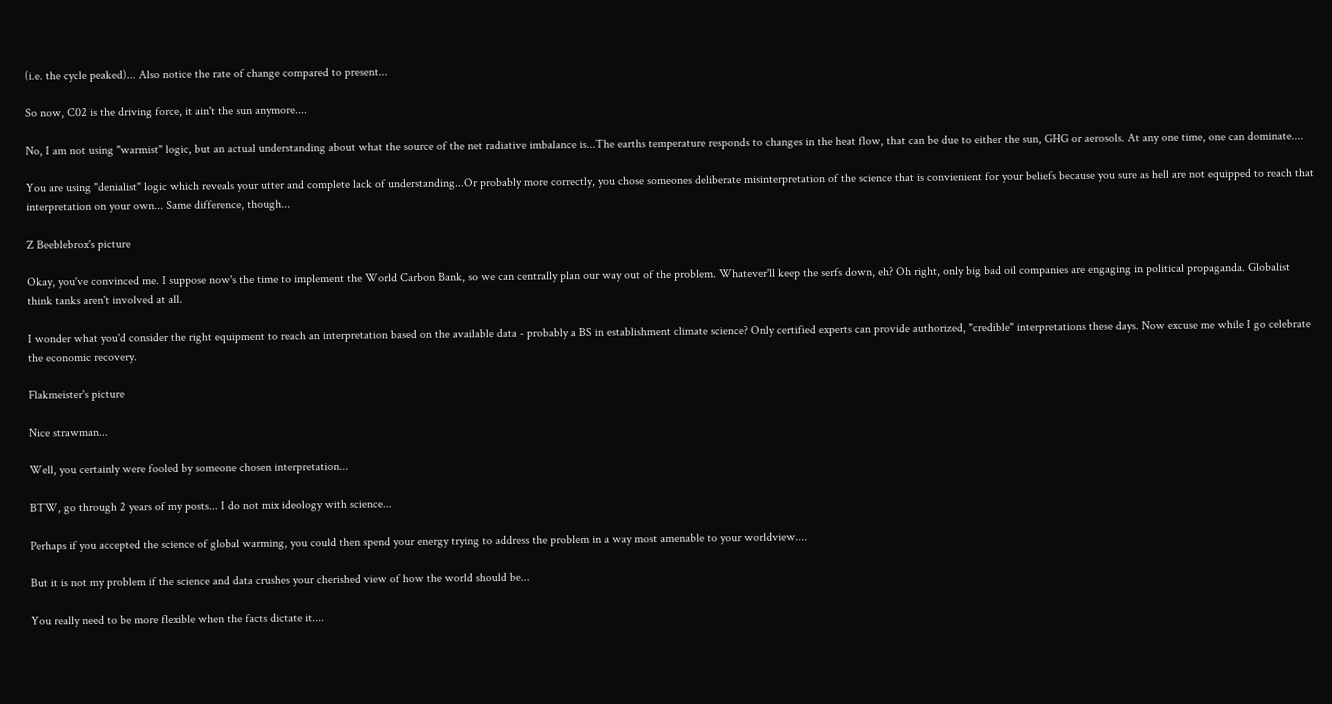(i.e. the cycle peaked)... Also notice the rate of change compared to present...

So now, C02 is the driving force, it ain't the sun anymore....

No, I am not using "warmist" logic, but an actual understanding about what the source of the net radiative imbalance is...The earths temperature responds to changes in the heat flow, that can be due to either the sun, GHG or aerosols. At any one time, one can dominate....

You are using "denialist" logic which reveals your utter and complete lack of understanding...Or probably more correctly, you chose someones deliberate misinterpretation of the science that is convienient for your beliefs because you sure as hell are not equipped to reach that interpretation on your own... Same difference, though...

Z Beeblebrox's picture

Okay, you've convinced me. I suppose now's the time to implement the World Carbon Bank, so we can centrally plan our way out of the problem. Whatever'll keep the serfs down, eh? Oh right, only big bad oil companies are engaging in political propaganda. Globalist think tanks aren't involved at all.

I wonder what you'd consider the right equipment to reach an interpretation based on the available data - probably a BS in establishment climate science? Only certified experts can provide authorized, "credible" interpretations these days. Now excuse me while I go celebrate the economic recovery.

Flakmeister's picture

Nice strawman...

Well, you certainly were fooled by someone chosen interpretation...

BTW, go through 2 years of my posts... I do not mix ideology with science...

Perhaps if you accepted the science of global warming, you could then spend your energy trying to address the problem in a way most amenable to your worldview....

But it is not my problem if the science and data crushes your cherished view of how the world should be...

You really need to be more flexible when the facts dictate it....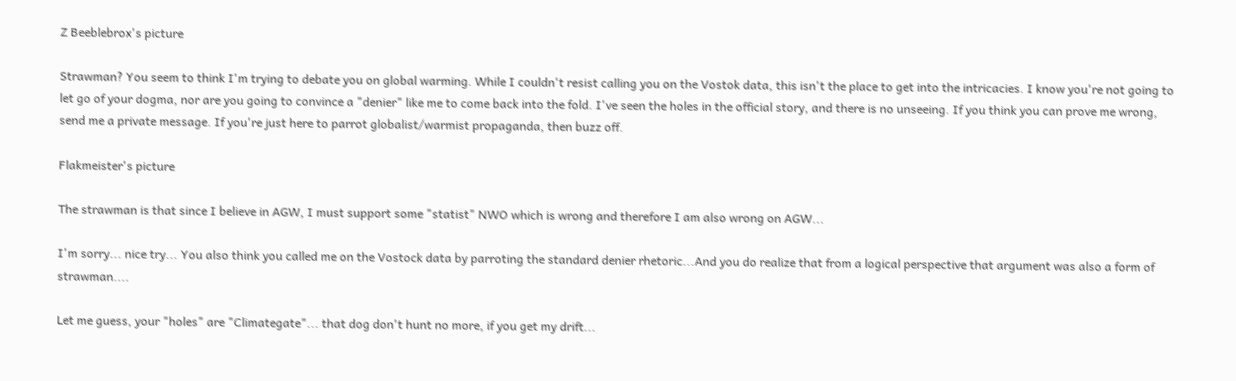Z Beeblebrox's picture

Strawman? You seem to think I'm trying to debate you on global warming. While I couldn't resist calling you on the Vostok data, this isn't the place to get into the intricacies. I know you're not going to let go of your dogma, nor are you going to convince a "denier" like me to come back into the fold. I've seen the holes in the official story, and there is no unseeing. If you think you can prove me wrong, send me a private message. If you're just here to parrot globalist/warmist propaganda, then buzz off.

Flakmeister's picture

The strawman is that since I believe in AGW, I must support some "statist" NWO which is wrong and therefore I am also wrong on AGW...

I'm sorry... nice try... You also think you called me on the Vostock data by parroting the standard denier rhetoric...And you do realize that from a logical perspective that argument was also a form of strawman....

Let me guess, your "holes" are "Climategate"... that dog don't hunt no more, if you get my drift...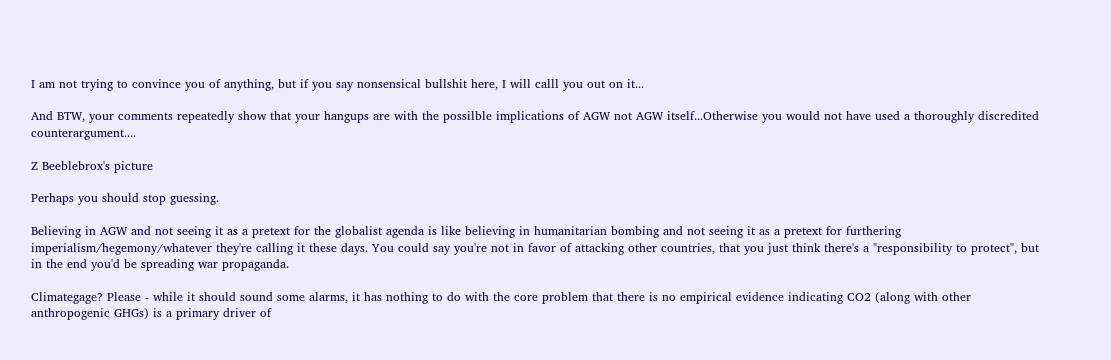I am not trying to convince you of anything, but if you say nonsensical bullshit here, I will calll you out on it...

And BTW, your comments repeatedly show that your hangups are with the possilble implications of AGW not AGW itself...Otherwise you would not have used a thoroughly discredited counterargument....

Z Beeblebrox's picture

Perhaps you should stop guessing.

Believing in AGW and not seeing it as a pretext for the globalist agenda is like believing in humanitarian bombing and not seeing it as a pretext for furthering imperialism/hegemony/whatever they're calling it these days. You could say you're not in favor of attacking other countries, that you just think there's a "responsibility to protect", but in the end you'd be spreading war propaganda.

Climategage? Please - while it should sound some alarms, it has nothing to do with the core problem that there is no empirical evidence indicating CO2 (along with other anthropogenic GHGs) is a primary driver of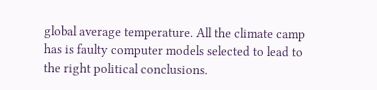global average temperature. All the climate camp has is faulty computer models selected to lead to the right political conclusions.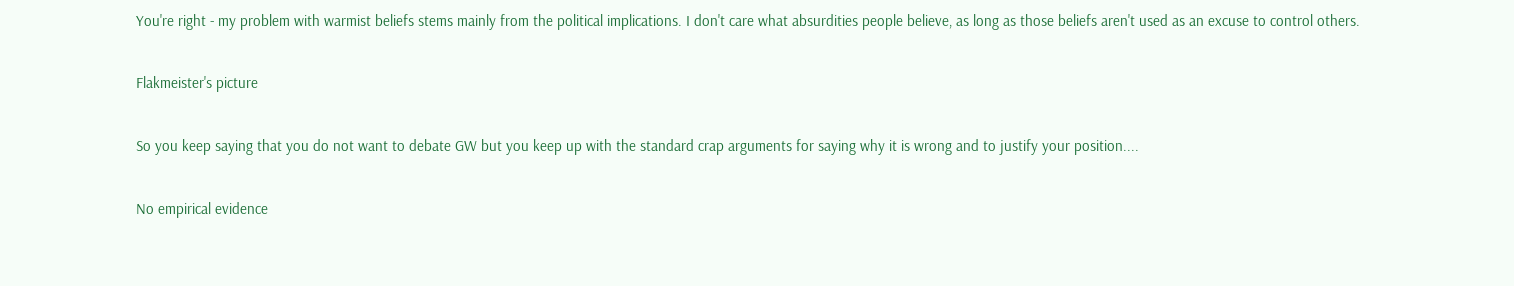You're right - my problem with warmist beliefs stems mainly from the political implications. I don't care what absurdities people believe, as long as those beliefs aren't used as an excuse to control others.

Flakmeister's picture

So you keep saying that you do not want to debate GW but you keep up with the standard crap arguments for saying why it is wrong and to justify your position....

No empirical evidence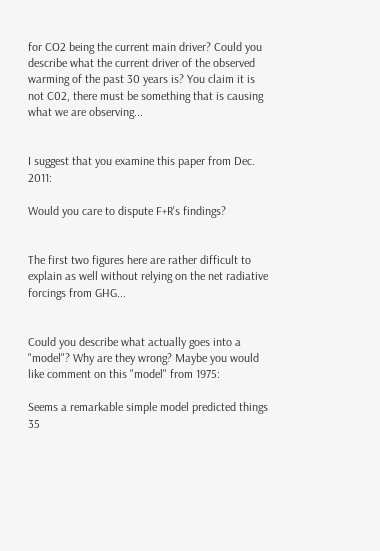for CO2 being the current main driver? Could you describe what the current driver of the observed warming of the past 30 years is? You claim it is not C02, there must be something that is causing what we are observing...


I suggest that you examine this paper from Dec. 2011:

Would you care to dispute F+R's findings?


The first two figures here are rather difficult to explain as well without relying on the net radiative forcings from GHG...


Could you describe what actually goes into a "model"? Why are they wrong? Maybe you would like comment on this "model" from 1975:

Seems a remarkable simple model predicted things 35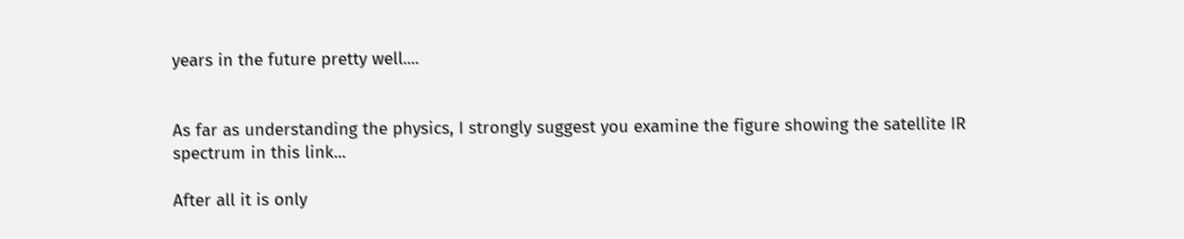years in the future pretty well....


As far as understanding the physics, I strongly suggest you examine the figure showing the satellite IR spectrum in this link...

After all it is only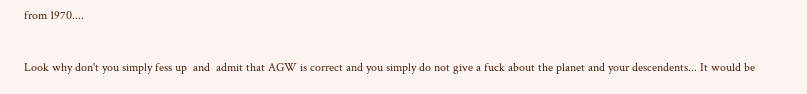from 1970....


Look why don't you simply fess up  and  admit that AGW is correct and you simply do not give a fuck about the planet and your descendents... It would be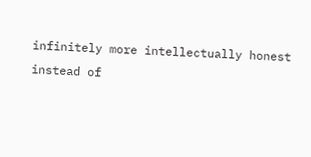infinitely more intellectually honest instead of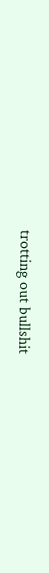trotting out bullshit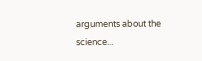arguments about the science...